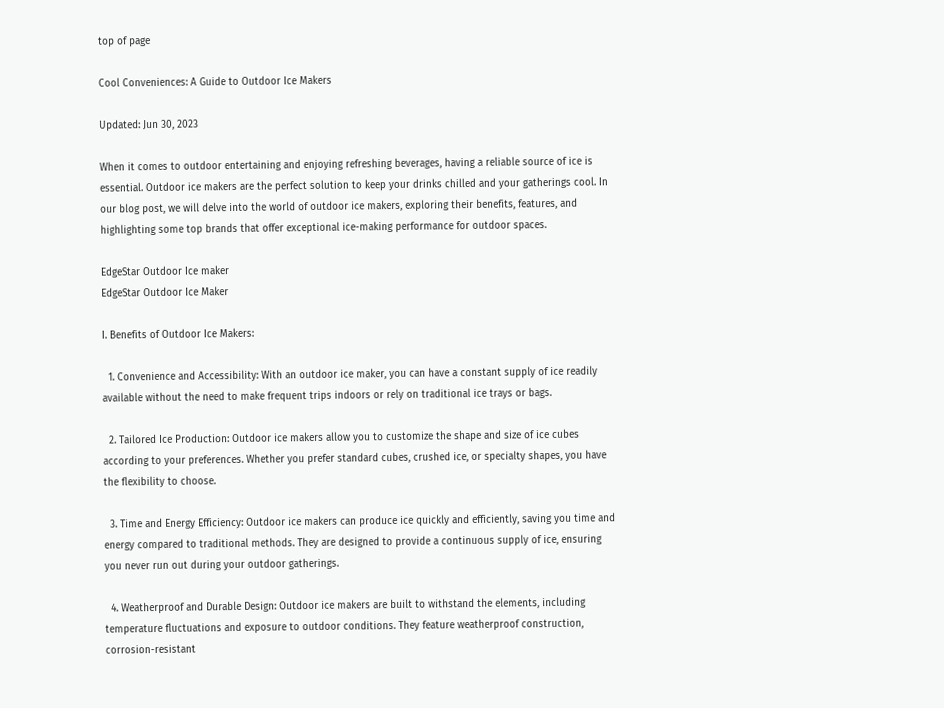top of page

Cool Conveniences: A Guide to Outdoor Ice Makers

Updated: Jun 30, 2023

When it comes to outdoor entertaining and enjoying refreshing beverages, having a reliable source of ice is essential. Outdoor ice makers are the perfect solution to keep your drinks chilled and your gatherings cool. In our blog post, we will delve into the world of outdoor ice makers, exploring their benefits, features, and highlighting some top brands that offer exceptional ice-making performance for outdoor spaces.

EdgeStar Outdoor Ice maker
EdgeStar Outdoor Ice Maker

I. Benefits of Outdoor Ice Makers:

  1. Convenience and Accessibility: With an outdoor ice maker, you can have a constant supply of ice readily available without the need to make frequent trips indoors or rely on traditional ice trays or bags.

  2. Tailored Ice Production: Outdoor ice makers allow you to customize the shape and size of ice cubes according to your preferences. Whether you prefer standard cubes, crushed ice, or specialty shapes, you have the flexibility to choose.

  3. Time and Energy Efficiency: Outdoor ice makers can produce ice quickly and efficiently, saving you time and energy compared to traditional methods. They are designed to provide a continuous supply of ice, ensuring you never run out during your outdoor gatherings.

  4. Weatherproof and Durable Design: Outdoor ice makers are built to withstand the elements, including temperature fluctuations and exposure to outdoor conditions. They feature weatherproof construction, corrosion-resistant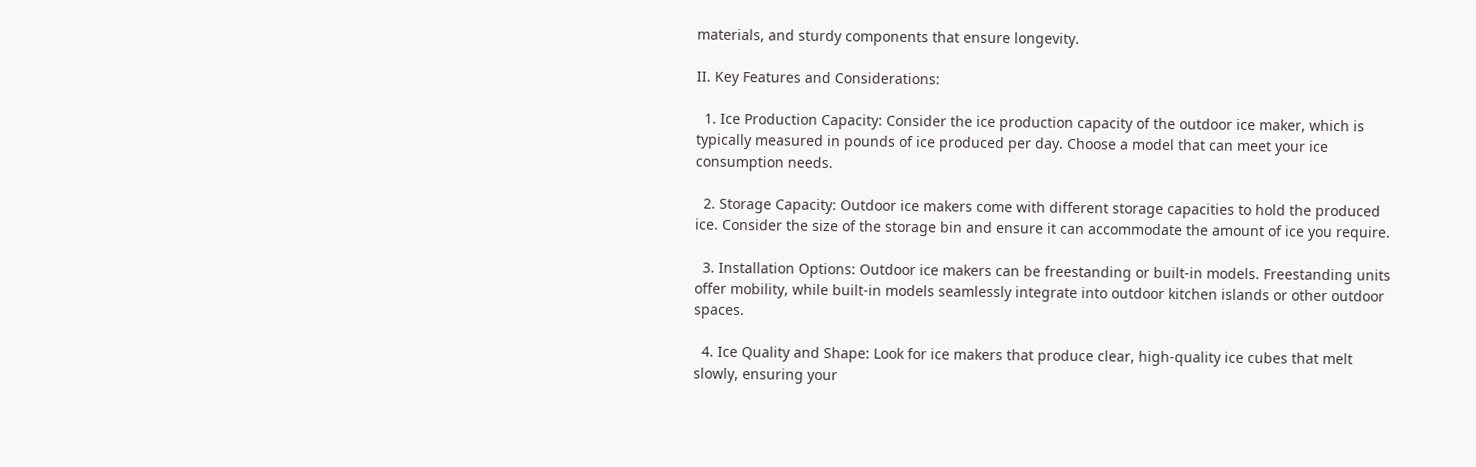materials, and sturdy components that ensure longevity.

II. Key Features and Considerations:

  1. Ice Production Capacity: Consider the ice production capacity of the outdoor ice maker, which is typically measured in pounds of ice produced per day. Choose a model that can meet your ice consumption needs.

  2. Storage Capacity: Outdoor ice makers come with different storage capacities to hold the produced ice. Consider the size of the storage bin and ensure it can accommodate the amount of ice you require.

  3. Installation Options: Outdoor ice makers can be freestanding or built-in models. Freestanding units offer mobility, while built-in models seamlessly integrate into outdoor kitchen islands or other outdoor spaces.

  4. Ice Quality and Shape: Look for ice makers that produce clear, high-quality ice cubes that melt slowly, ensuring your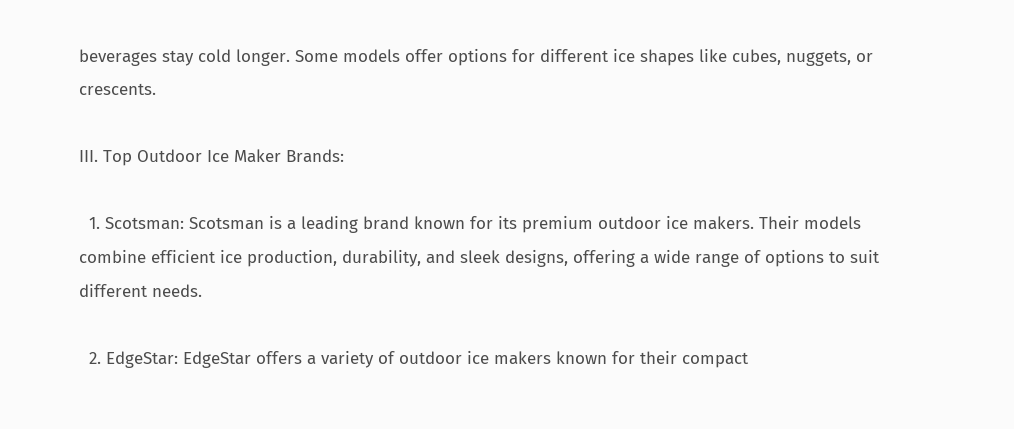beverages stay cold longer. Some models offer options for different ice shapes like cubes, nuggets, or crescents.

III. Top Outdoor Ice Maker Brands:

  1. Scotsman: Scotsman is a leading brand known for its premium outdoor ice makers. Their models combine efficient ice production, durability, and sleek designs, offering a wide range of options to suit different needs.

  2. EdgeStar: EdgeStar offers a variety of outdoor ice makers known for their compact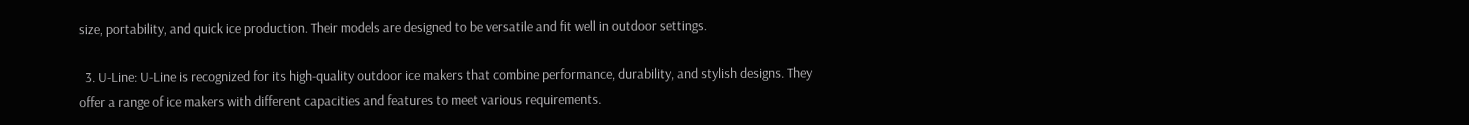size, portability, and quick ice production. Their models are designed to be versatile and fit well in outdoor settings.

  3. U-Line: U-Line is recognized for its high-quality outdoor ice makers that combine performance, durability, and stylish designs. They offer a range of ice makers with different capacities and features to meet various requirements.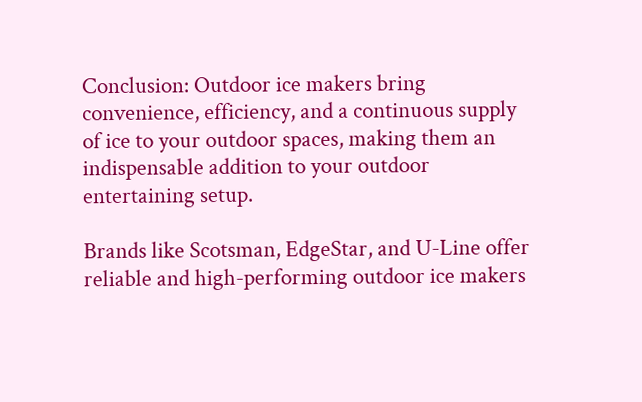Conclusion: Outdoor ice makers bring convenience, efficiency, and a continuous supply of ice to your outdoor spaces, making them an indispensable addition to your outdoor entertaining setup.

Brands like Scotsman, EdgeStar, and U-Line offer reliable and high-performing outdoor ice makers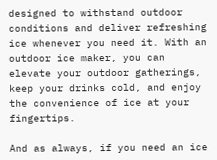designed to withstand outdoor conditions and deliver refreshing ice whenever you need it. With an outdoor ice maker, you can elevate your outdoor gatherings, keep your drinks cold, and enjoy the convenience of ice at your fingertips.

And as always, if you need an ice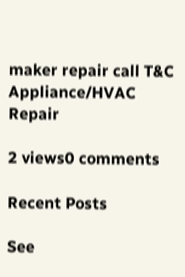maker repair call T&C Appliance/HVAC Repair

2 views0 comments

Recent Posts

See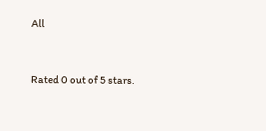All


Rated 0 out of 5 stars.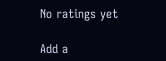No ratings yet

Add a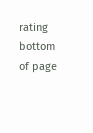rating
bottom of page